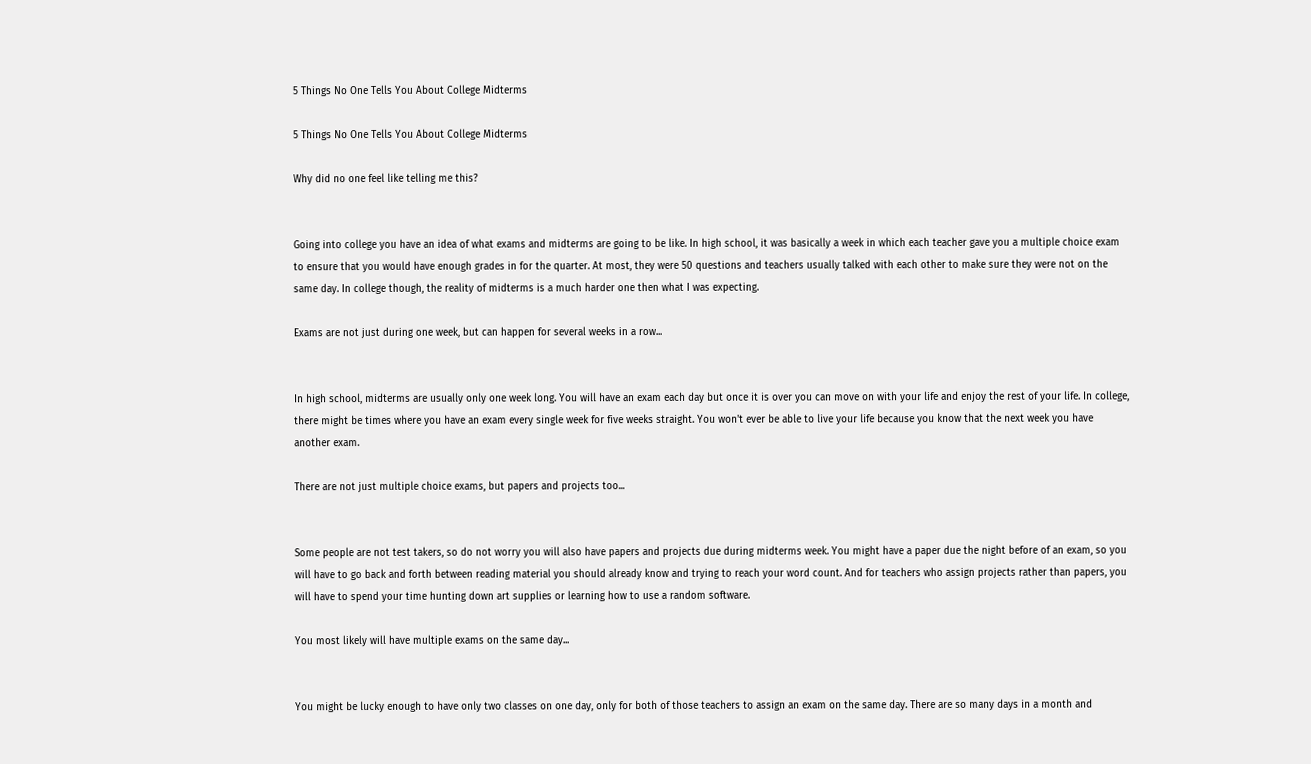5 Things No One Tells You About College Midterms

5 Things No One Tells You About College Midterms

Why did no one feel like telling me this?


Going into college you have an idea of what exams and midterms are going to be like. In high school, it was basically a week in which each teacher gave you a multiple choice exam to ensure that you would have enough grades in for the quarter. At most, they were 50 questions and teachers usually talked with each other to make sure they were not on the same day. In college though, the reality of midterms is a much harder one then what I was expecting.

Exams are not just during one week, but can happen for several weeks in a row...


In high school, midterms are usually only one week long. You will have an exam each day but once it is over you can move on with your life and enjoy the rest of your life. In college, there might be times where you have an exam every single week for five weeks straight. You won't ever be able to live your life because you know that the next week you have another exam.

There are not just multiple choice exams, but papers and projects too...


Some people are not test takers, so do not worry you will also have papers and projects due during midterms week. You might have a paper due the night before of an exam, so you will have to go back and forth between reading material you should already know and trying to reach your word count. And for teachers who assign projects rather than papers, you will have to spend your time hunting down art supplies or learning how to use a random software.

You most likely will have multiple exams on the same day...


You might be lucky enough to have only two classes on one day, only for both of those teachers to assign an exam on the same day. There are so many days in a month and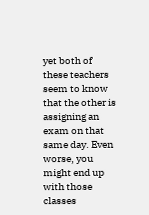yet both of these teachers seem to know that the other is assigning an exam on that same day. Even worse, you might end up with those classes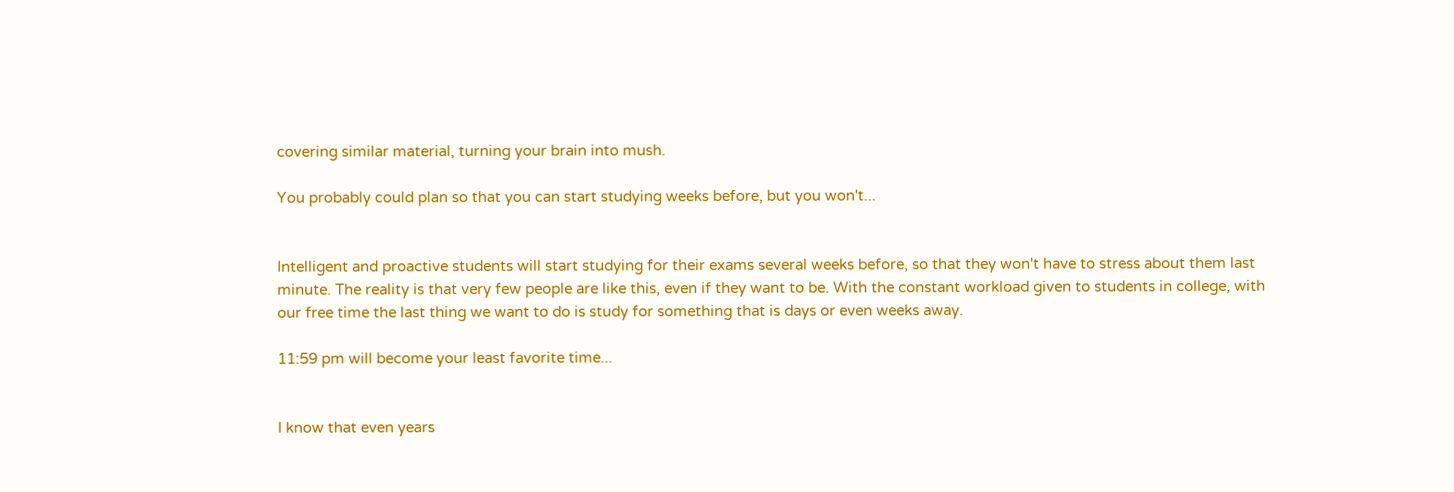covering similar material, turning your brain into mush.

You probably could plan so that you can start studying weeks before, but you won't...


Intelligent and proactive students will start studying for their exams several weeks before, so that they won't have to stress about them last minute. The reality is that very few people are like this, even if they want to be. With the constant workload given to students in college, with our free time the last thing we want to do is study for something that is days or even weeks away.

11:59 pm will become your least favorite time...


I know that even years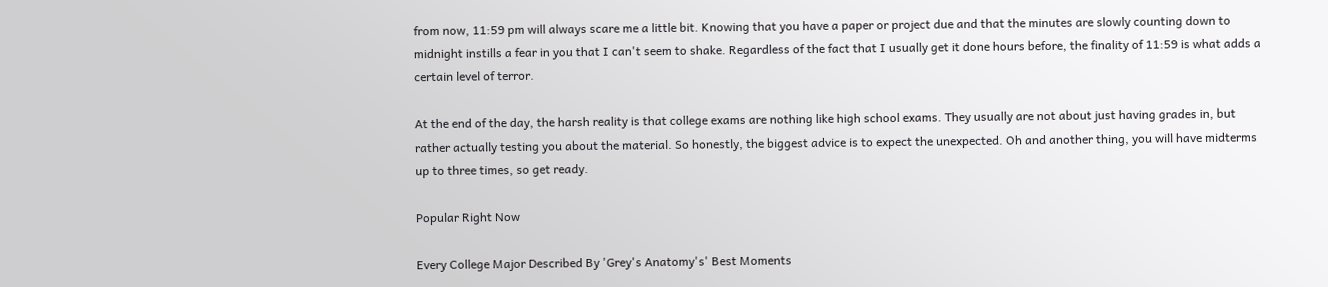from now, 11:59 pm will always scare me a little bit. Knowing that you have a paper or project due and that the minutes are slowly counting down to midnight instills a fear in you that I can't seem to shake. Regardless of the fact that I usually get it done hours before, the finality of 11:59 is what adds a certain level of terror.

At the end of the day, the harsh reality is that college exams are nothing like high school exams. They usually are not about just having grades in, but rather actually testing you about the material. So honestly, the biggest advice is to expect the unexpected. Oh and another thing, you will have midterms up to three times, so get ready.

Popular Right Now

Every College Major Described By 'Grey's Anatomy's' Best Moments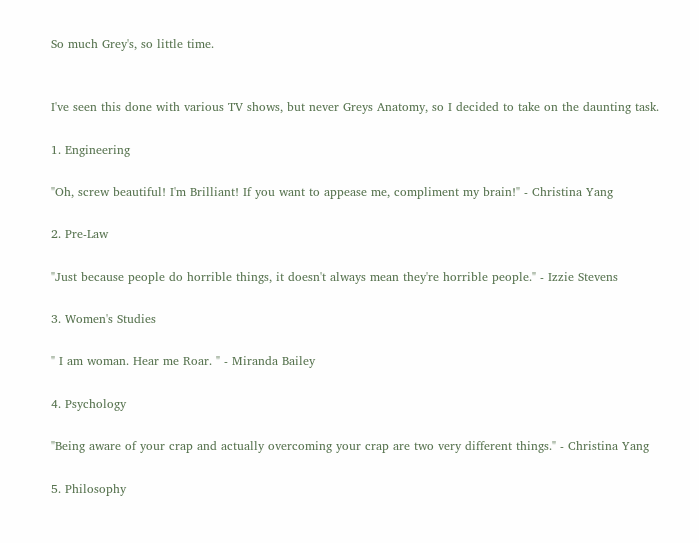So much Grey's, so little time.


I've seen this done with various TV shows, but never Greys Anatomy, so I decided to take on the daunting task.

1. Engineering

"Oh, screw beautiful! I'm Brilliant! If you want to appease me, compliment my brain!" - Christina Yang

2. Pre-Law

"Just because people do horrible things, it doesn't always mean they're horrible people." - Izzie Stevens

3. Women's Studies

" I am woman. Hear me Roar. " - Miranda Bailey

4. Psychology

"Being aware of your crap and actually overcoming your crap are two very different things." - Christina Yang

5. Philosophy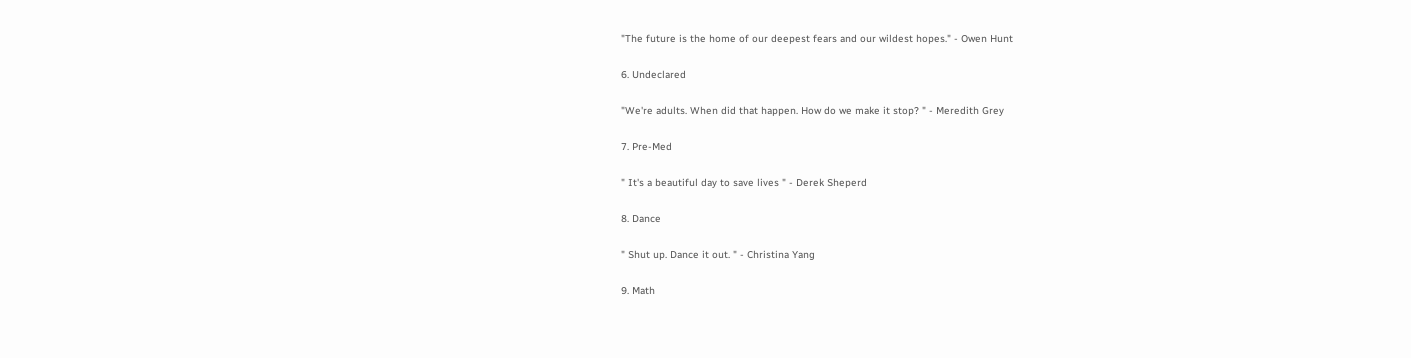"The future is the home of our deepest fears and our wildest hopes." - Owen Hunt

6. Undeclared

"We're adults. When did that happen. How do we make it stop? " - Meredith Grey

7. Pre-Med

" It's a beautiful day to save lives " - Derek Sheperd

8. Dance

" Shut up. Dance it out. " - Christina Yang

9. Math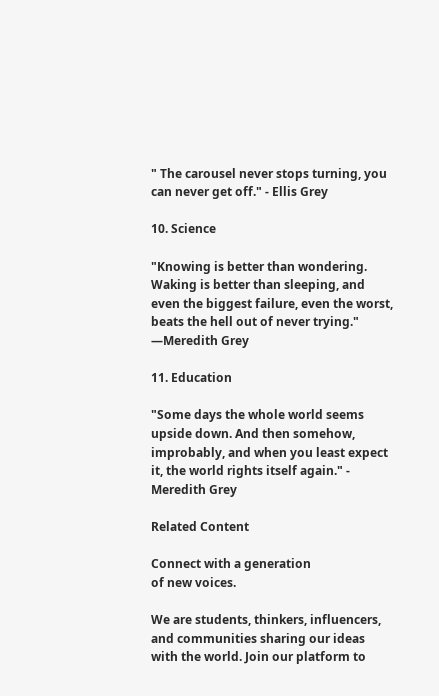" The carousel never stops turning, you can never get off." - Ellis Grey

10. Science

"Knowing is better than wondering. Waking is better than sleeping, and even the biggest failure, even the worst, beats the hell out of never trying." —Meredith Grey

11. Education

"Some days the whole world seems upside down. And then somehow, improbably, and when you least expect it, the world rights itself again." - Meredith Grey

Related Content

Connect with a generation
of new voices.

We are students, thinkers, influencers, and communities sharing our ideas with the world. Join our platform to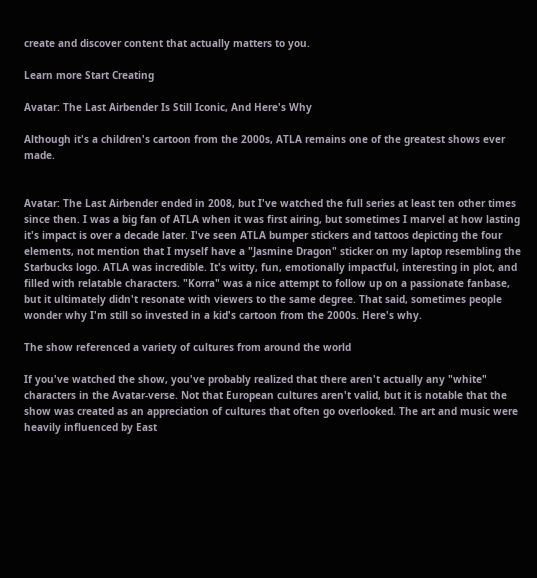create and discover content that actually matters to you.

Learn more Start Creating

Avatar: The Last Airbender Is Still Iconic, And Here's Why

Although it's a children's cartoon from the 2000s, ATLA remains one of the greatest shows ever made.


Avatar: The Last Airbender ended in 2008, but I've watched the full series at least ten other times since then. I was a big fan of ATLA when it was first airing, but sometimes I marvel at how lasting it's impact is over a decade later. I've seen ATLA bumper stickers and tattoos depicting the four elements, not mention that I myself have a "Jasmine Dragon" sticker on my laptop resembling the Starbucks logo. ATLA was incredible. It's witty, fun, emotionally impactful, interesting in plot, and filled with relatable characters. "Korra" was a nice attempt to follow up on a passionate fanbase, but it ultimately didn't resonate with viewers to the same degree. That said, sometimes people wonder why I'm still so invested in a kid's cartoon from the 2000s. Here's why.

The show referenced a variety of cultures from around the world

If you've watched the show, you've probably realized that there aren't actually any "white" characters in the Avatar-verse. Not that European cultures aren't valid, but it is notable that the show was created as an appreciation of cultures that often go overlooked. The art and music were heavily influenced by East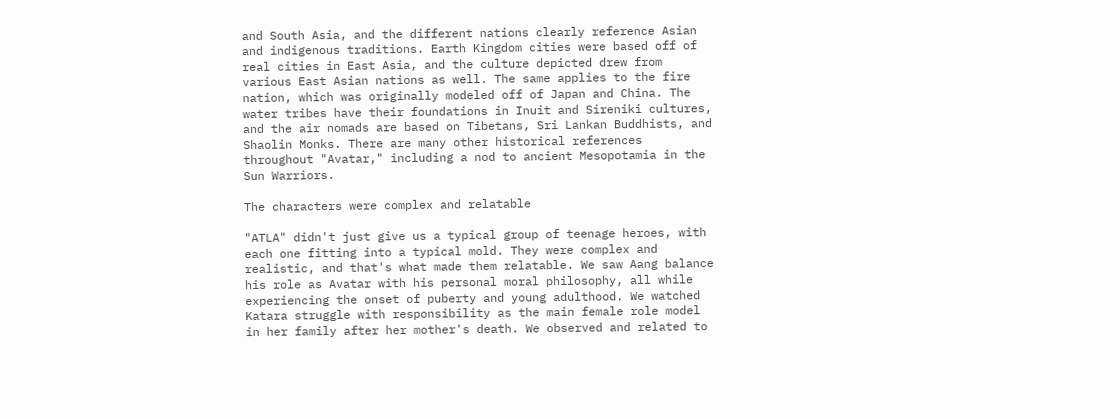and South Asia, and the different nations clearly reference Asian and indigenous traditions. Earth Kingdom cities were based off of real cities in East Asia, and the culture depicted drew from various East Asian nations as well. The same applies to the fire nation, which was originally modeled off of Japan and China. The water tribes have their foundations in Inuit and Sireniki cultures, and the air nomads are based on Tibetans, Sri Lankan Buddhists, and Shaolin Monks. There are many other historical references throughout "Avatar," including a nod to ancient Mesopotamia in the Sun Warriors.

The characters were complex and relatable

"ATLA" didn't just give us a typical group of teenage heroes, with each one fitting into a typical mold. They were complex and realistic, and that's what made them relatable. We saw Aang balance his role as Avatar with his personal moral philosophy, all while experiencing the onset of puberty and young adulthood. We watched Katara struggle with responsibility as the main female role model in her family after her mother's death. We observed and related to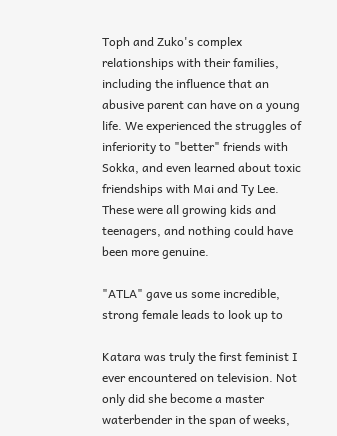Toph and Zuko's complex relationships with their families, including the influence that an abusive parent can have on a young life. We experienced the struggles of inferiority to "better" friends with Sokka, and even learned about toxic friendships with Mai and Ty Lee. These were all growing kids and teenagers, and nothing could have been more genuine.

"ATLA" gave us some incredible, strong female leads to look up to

Katara was truly the first feminist I ever encountered on television. Not only did she become a master waterbender in the span of weeks,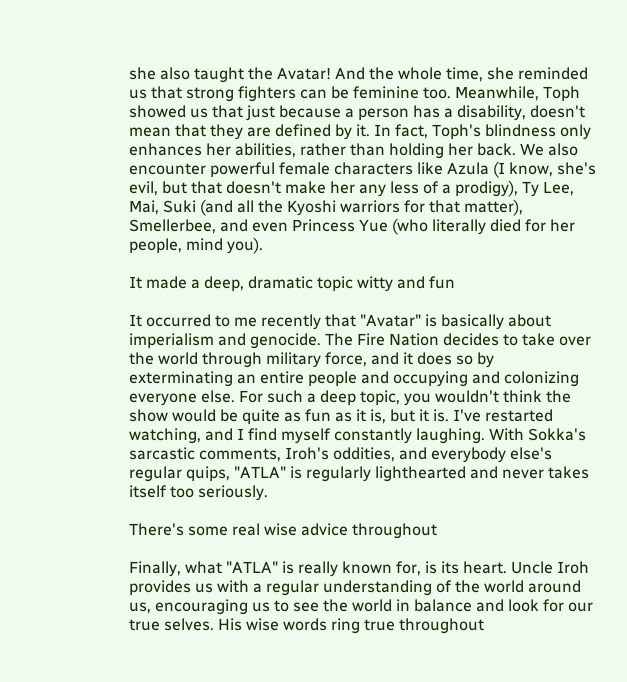she also taught the Avatar! And the whole time, she reminded us that strong fighters can be feminine too. Meanwhile, Toph showed us that just because a person has a disability, doesn't mean that they are defined by it. In fact, Toph's blindness only enhances her abilities, rather than holding her back. We also encounter powerful female characters like Azula (I know, she's evil, but that doesn't make her any less of a prodigy), Ty Lee, Mai, Suki (and all the Kyoshi warriors for that matter), Smellerbee, and even Princess Yue (who literally died for her people, mind you).

It made a deep, dramatic topic witty and fun

It occurred to me recently that "Avatar" is basically about imperialism and genocide. The Fire Nation decides to take over the world through military force, and it does so by exterminating an entire people and occupying and colonizing everyone else. For such a deep topic, you wouldn't think the show would be quite as fun as it is, but it is. I've restarted watching, and I find myself constantly laughing. With Sokka's sarcastic comments, Iroh's oddities, and everybody else's regular quips, "ATLA" is regularly lighthearted and never takes itself too seriously.

There's some real wise advice throughout

Finally, what "ATLA" is really known for, is its heart. Uncle Iroh provides us with a regular understanding of the world around us, encouraging us to see the world in balance and look for our true selves. His wise words ring true throughout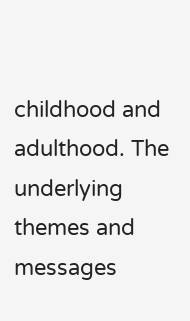childhood and adulthood. The underlying themes and messages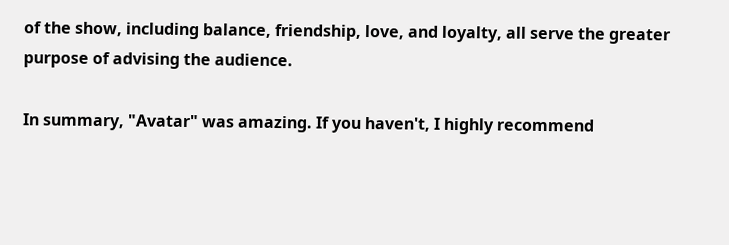of the show, including balance, friendship, love, and loyalty, all serve the greater purpose of advising the audience.

In summary, "Avatar" was amazing. If you haven't, I highly recommend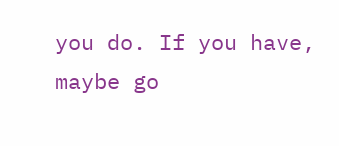you do. If you have, maybe go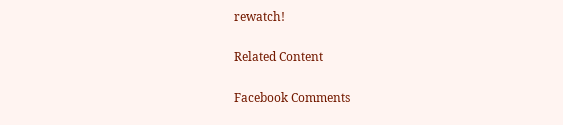rewatch!

Related Content

Facebook Comments